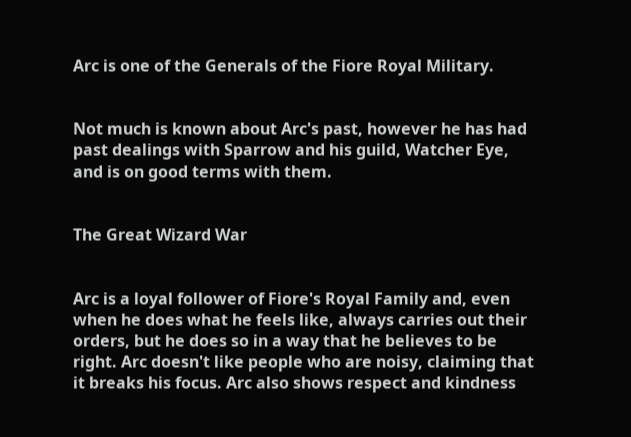Arc is one of the Generals of the Fiore Royal Military.


Not much is known about Arc's past, however he has had past dealings with Sparrow and his guild, Watcher Eye, and is on good terms with them.


The Great Wizard War


Arc is a loyal follower of Fiore's Royal Family and, even when he does what he feels like, always carries out their orders, but he does so in a way that he believes to be right. Arc doesn't like people who are noisy, claiming that it breaks his focus. Arc also shows respect and kindness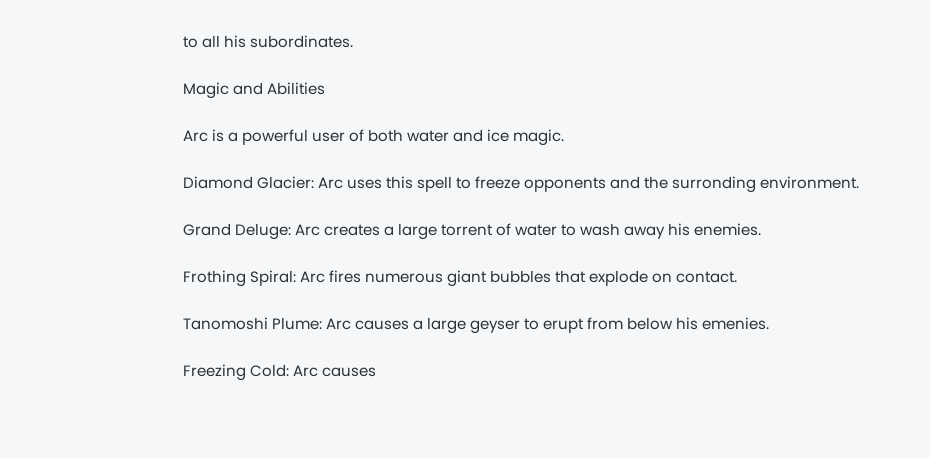to all his subordinates.

Magic and Abilities

Arc is a powerful user of both water and ice magic.

Diamond Glacier: Arc uses this spell to freeze opponents and the surronding environment.

Grand Deluge: Arc creates a large torrent of water to wash away his enemies.

Frothing Spiral: Arc fires numerous giant bubbles that explode on contact.

Tanomoshi Plume: Arc causes a large geyser to erupt from below his emenies.

Freezing Cold: Arc causes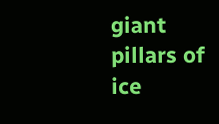giant pillars of ice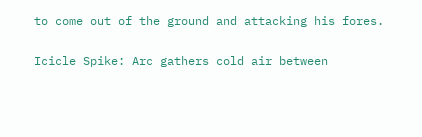to come out of the ground and attacking his fores.

Icicle Spike: Arc gathers cold air between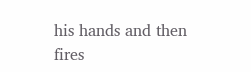his hands and then fires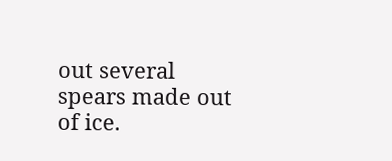out several spears made out of ice.